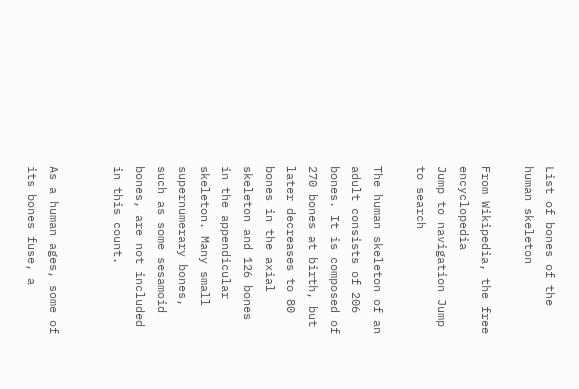List of bones of the human skeleton

From Wikipedia, the free encyclopedia
Jump to navigation Jump to search

The human skeleton of an adult consists of 206 bones. It is composed of 270 bones at birth, but later decreases to 80 bones in the axial skeleton and 126 bones in the appendicular skeleton. Many small supernumerary bones, such as some sesamoid bones, are not included in this count.


As a human ages, some of its bones fuse, a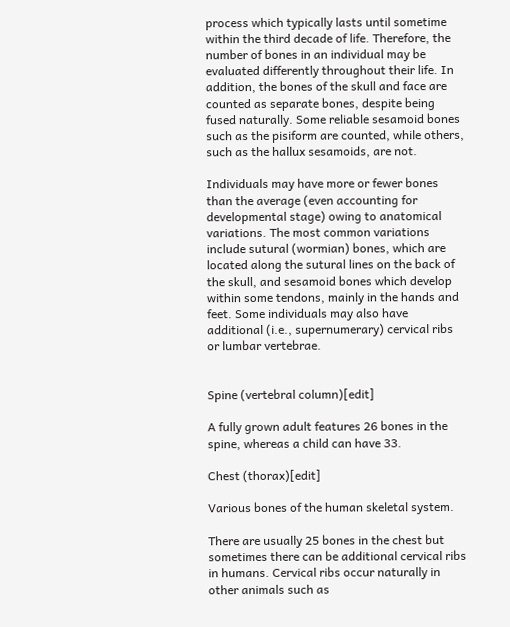process which typically lasts until sometime within the third decade of life. Therefore, the number of bones in an individual may be evaluated differently throughout their life. In addition, the bones of the skull and face are counted as separate bones, despite being fused naturally. Some reliable sesamoid bones such as the pisiform are counted, while others, such as the hallux sesamoids, are not.

Individuals may have more or fewer bones than the average (even accounting for developmental stage) owing to anatomical variations. The most common variations include sutural (wormian) bones, which are located along the sutural lines on the back of the skull, and sesamoid bones which develop within some tendons, mainly in the hands and feet. Some individuals may also have additional (i.e., supernumerary) cervical ribs or lumbar vertebrae.


Spine (vertebral column)[edit]

A fully grown adult features 26 bones in the spine, whereas a child can have 33.

Chest (thorax)[edit]

Various bones of the human skeletal system.

There are usually 25 bones in the chest but sometimes there can be additional cervical ribs in humans. Cervical ribs occur naturally in other animals such as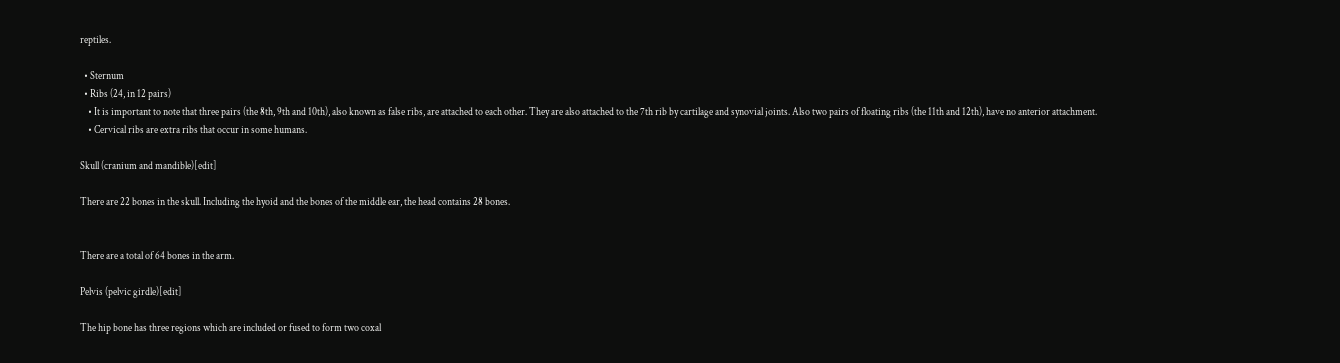reptiles.

  • Sternum
  • Ribs (24, in 12 pairs)
    • It is important to note that three pairs (the 8th, 9th and 10th), also known as false ribs, are attached to each other. They are also attached to the 7th rib by cartilage and synovial joints. Also two pairs of floating ribs (the 11th and 12th), have no anterior attachment.
    • Cervical ribs are extra ribs that occur in some humans.

Skull (cranium and mandible)[edit]

There are 22 bones in the skull. Including the hyoid and the bones of the middle ear, the head contains 28 bones.


There are a total of 64 bones in the arm.

Pelvis (pelvic girdle)[edit]

The hip bone has three regions which are included or fused to form two coxal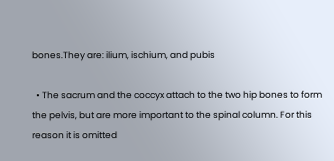bones.They are: ilium, ischium, and pubis

  • The sacrum and the coccyx attach to the two hip bones to form the pelvis, but are more important to the spinal column. For this reason it is omitted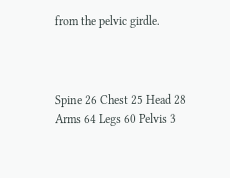from the pelvic girdle.



Spine 26 Chest 25 Head 28 Arms 64 Legs 60 Pelvis 3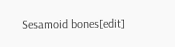Sesamoid bones[edit]